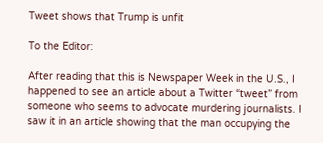Tweet shows that Trump is unfit

To the Editor:

After reading that this is Newspaper Week in the U.S., I happened to see an article about a Twitter “tweet” from someone who seems to advocate murdering journalists. I saw it in an article showing that the man occupying the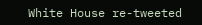White House re-tweeted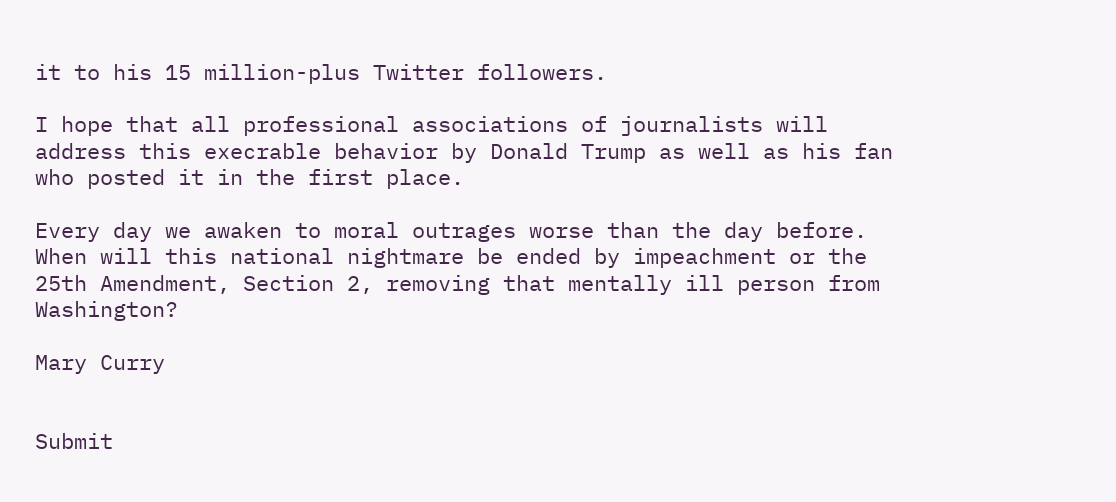it to his 15 million-plus Twitter followers.

I hope that all professional associations of journalists will address this execrable behavior by Donald Trump as well as his fan who posted it in the first place.

Every day we awaken to moral outrages worse than the day before. When will this national nightmare be ended by impeachment or the 25th Amendment, Section 2, removing that mentally ill person from Washington?

Mary Curry


Submit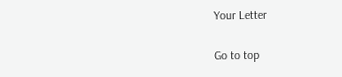Your Letter

Go to top